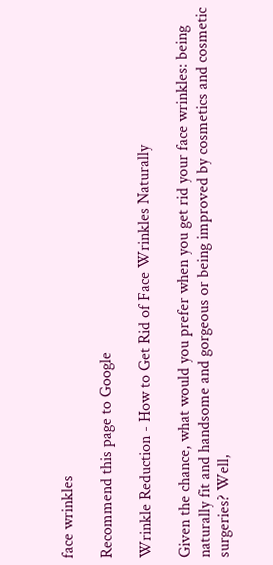face wrinkles

Recommend this page to Google

Wrinkle Reduction - How to Get Rid of Face Wrinkles Naturally

Given the chance, what would you prefer when you get rid your face wrinkles: being naturally fit and handsome and gorgeous or being improved by cosmetics and cosmetic surgeries? Well,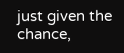just given the chance,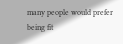many people would prefer being fit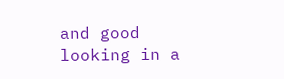and good looking in a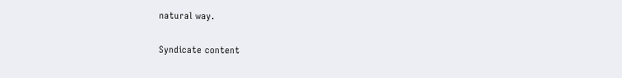natural way.

Syndicate content